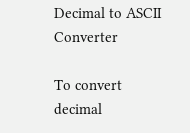Decimal to ASCII Converter

To convert decimal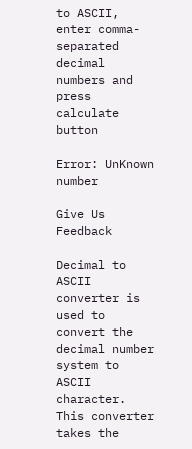to ASCII, enter comma-separated decimal numbers and press calculate button

Error: UnKnown number

Give Us Feedback

Decimal to ASCII converter is used to convert the decimal number system to ASCII character. This converter takes the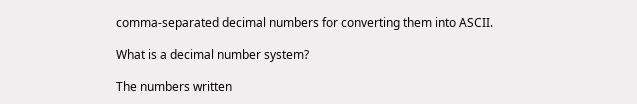comma-separated decimal numbers for converting them into ASCII.

What is a decimal number system?

The numbers written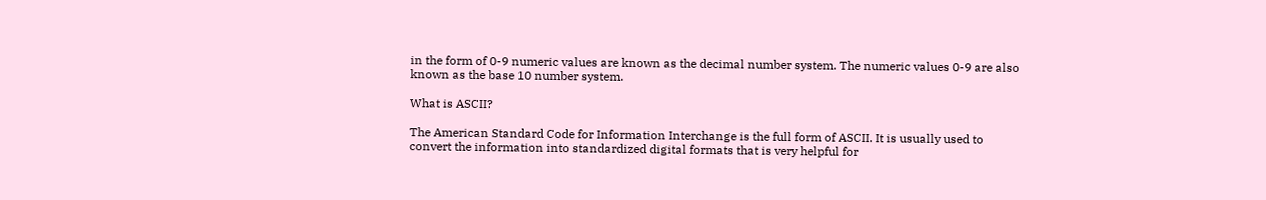in the form of 0-9 numeric values are known as the decimal number system. The numeric values 0-9 are also known as the base 10 number system.

What is ASCII?

The American Standard Code for Information Interchange is the full form of ASCII. It is usually used to convert the information into standardized digital formats that is very helpful for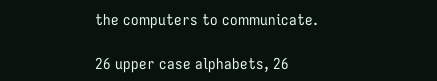the computers to communicate.

26 upper case alphabets, 26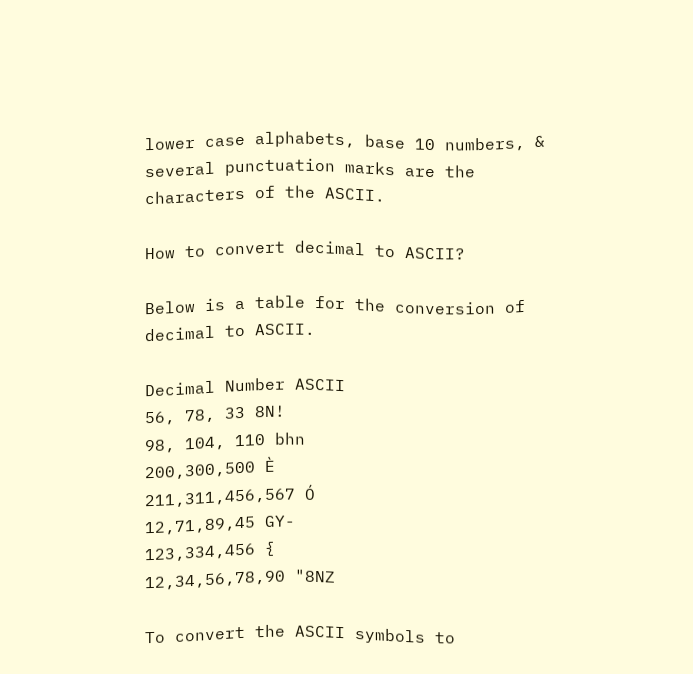lower case alphabets, base 10 numbers, & several punctuation marks are the characters of the ASCII.

How to convert decimal to ASCII?

Below is a table for the conversion of decimal to ASCII.

Decimal Number ASCII
56, 78, 33 8N!
98, 104, 110 bhn
200,300,500 È
211,311,456,567 Ó
12,71,89,45 GY-
123,334,456 {
12,34,56,78,90 "8NZ

To convert the ASCII symbols to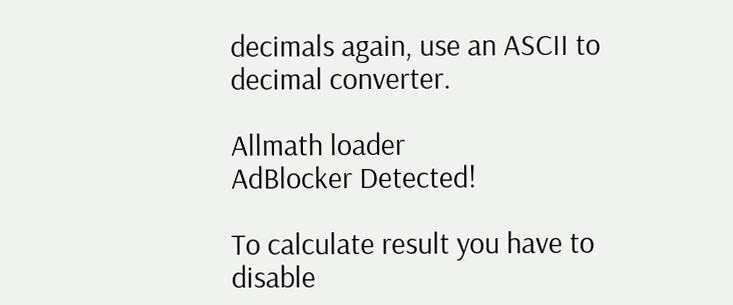decimals again, use an ASCII to decimal converter.

Allmath loader
AdBlocker Detected!

To calculate result you have to disable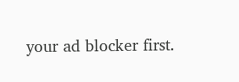your ad blocker first.